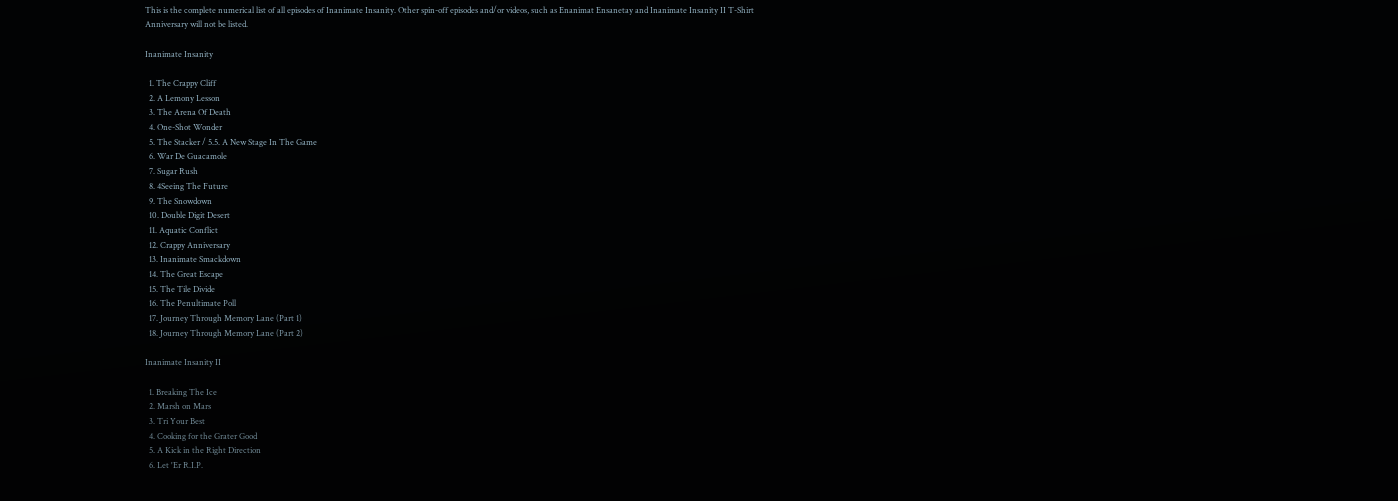This is the complete numerical list of all episodes of Inanimate Insanity. Other spin-off episodes and/or videos, such as Enanimat Ensanetay and Inanimate Insanity II T-Shirt Anniversary will not be listed.

Inanimate Insanity

  1. The Crappy Cliff
  2. A Lemony Lesson
  3. The Arena Of Death
  4. One-Shot Wonder
  5. The Stacker / 5.5. A New Stage In The Game
  6. War De Guacamole
  7. Sugar Rush
  8. 4Seeing The Future
  9. The Snowdown
  10. Double Digit Desert
  11. Aquatic Conflict
  12. Crappy Anniversary
  13. Inanimate Smackdown
  14. The Great Escape
  15. The Tile Divide
  16. The Penultimate Poll
  17. Journey Through Memory Lane (Part 1)
  18. Journey Through Memory Lane (Part 2)

Inanimate Insanity II

  1. Breaking The Ice
  2. Marsh on Mars
  3. Tri Your Best
  4. Cooking for the Grater Good
  5. A Kick in the Right Direction
  6. Let 'Er R.I.P.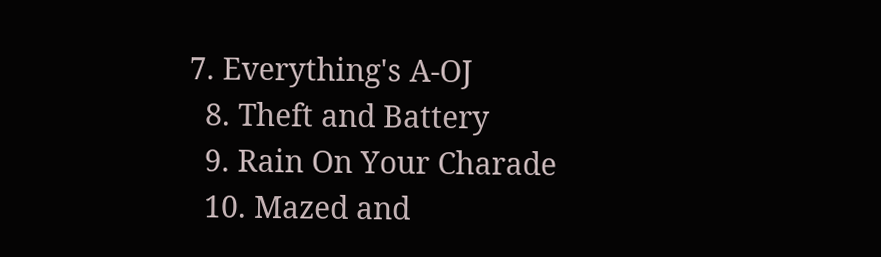7. Everything's A-OJ
  8. Theft and Battery
  9. Rain On Your Charade
  10. Mazed and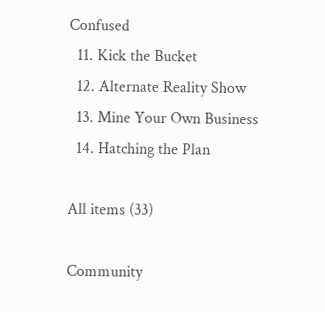Confused
  11. Kick the Bucket
  12. Alternate Reality Show
  13. Mine Your Own Business
  14. Hatching the Plan

All items (33)

Community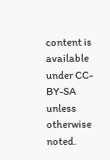content is available under CC-BY-SA unless otherwise noted.